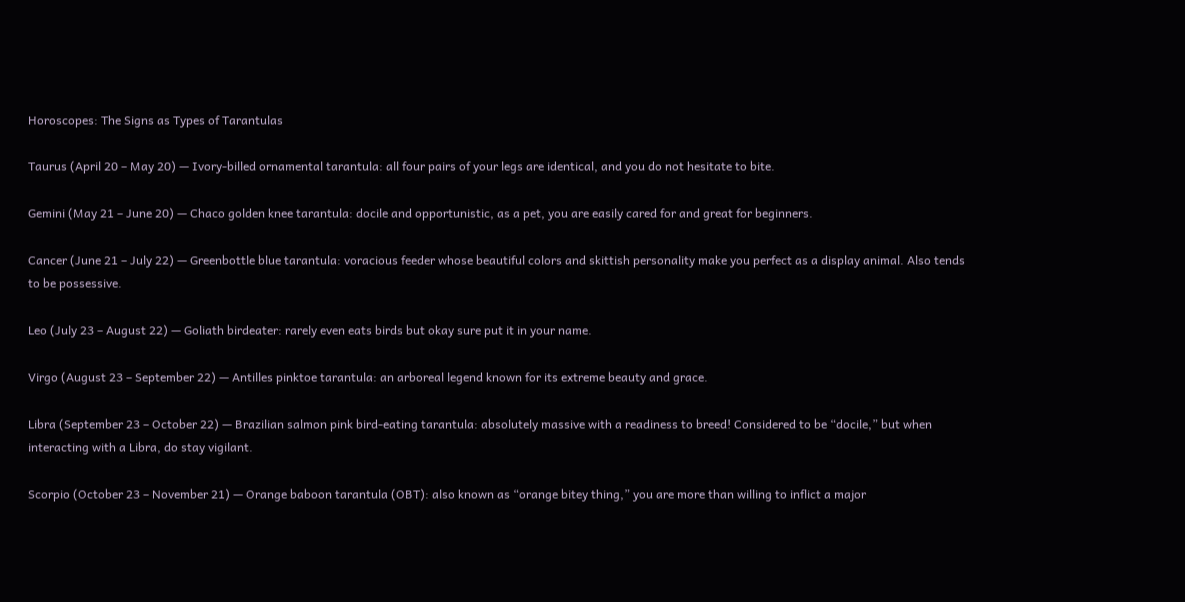Horoscopes: The Signs as Types of Tarantulas

Taurus (April 20 – May 20) — Ivory-billed ornamental tarantula: all four pairs of your legs are identical, and you do not hesitate to bite.

Gemini (May 21 – June 20) — Chaco golden knee tarantula: docile and opportunistic, as a pet, you are easily cared for and great for beginners.

Cancer (June 21 – July 22) — Greenbottle blue tarantula: voracious feeder whose beautiful colors and skittish personality make you perfect as a display animal. Also tends to be possessive.

Leo (July 23 – August 22) — Goliath birdeater: rarely even eats birds but okay sure put it in your name.

Virgo (August 23 – September 22) — Antilles pinktoe tarantula: an arboreal legend known for its extreme beauty and grace.

Libra (September 23 – October 22) — Brazilian salmon pink bird-eating tarantula: absolutely massive with a readiness to breed! Considered to be “docile,” but when interacting with a Libra, do stay vigilant.

Scorpio (October 23 – November 21) — Orange baboon tarantula (OBT): also known as “orange bitey thing,” you are more than willing to inflict a major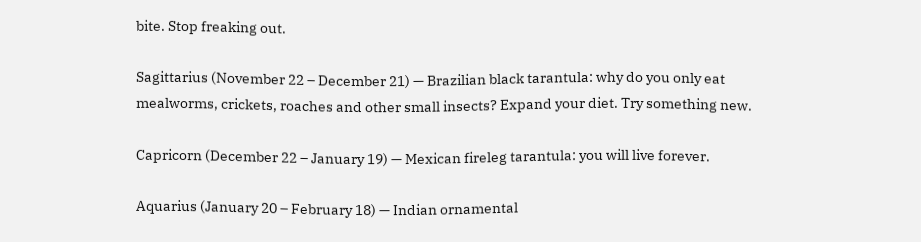bite. Stop freaking out.

Sagittarius (November 22 – December 21) — Brazilian black tarantula: why do you only eat mealworms, crickets, roaches and other small insects? Expand your diet. Try something new.

Capricorn (December 22 – January 19) — Mexican fireleg tarantula: you will live forever.

Aquarius (January 20 – February 18) — Indian ornamental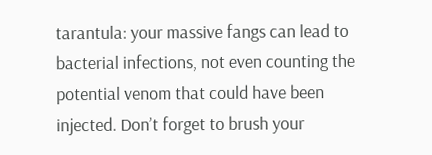tarantula: your massive fangs can lead to bacterial infections, not even counting the potential venom that could have been injected. Don’t forget to brush your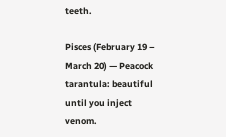teeth.

Pisces (February 19 – March 20) — Peacock tarantula: beautiful until you inject venom.